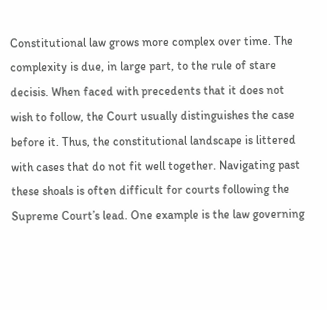Constitutional law grows more complex over time. The complexity is due, in large part, to the rule of stare decisis. When faced with precedents that it does not wish to follow, the Court usually distinguishes the case before it. Thus, the constitutional landscape is littered with cases that do not fit well together. Navigating past these shoals is often difficult for courts following the Supreme Court’s lead. One example is the law governing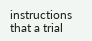instructions that a trial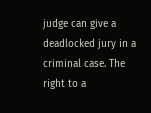judge can give a deadlocked jury in a criminal case. The right to a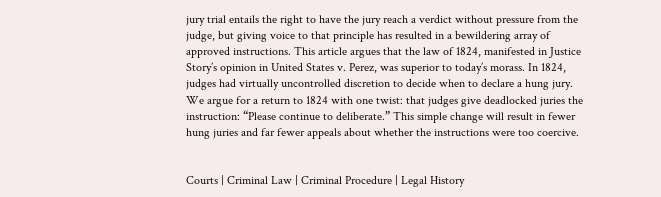jury trial entails the right to have the jury reach a verdict without pressure from the judge, but giving voice to that principle has resulted in a bewildering array of approved instructions. This article argues that the law of 1824, manifested in Justice Story’s opinion in United States v. Perez, was superior to today’s morass. In 1824, judges had virtually uncontrolled discretion to decide when to declare a hung jury. We argue for a return to 1824 with one twist: that judges give deadlocked juries the instruction: “Please continue to deliberate.” This simple change will result in fewer hung juries and far fewer appeals about whether the instructions were too coercive.


Courts | Criminal Law | Criminal Procedure | Legal History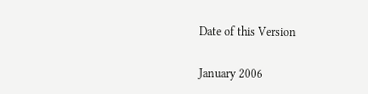Date of this Version

January 2006